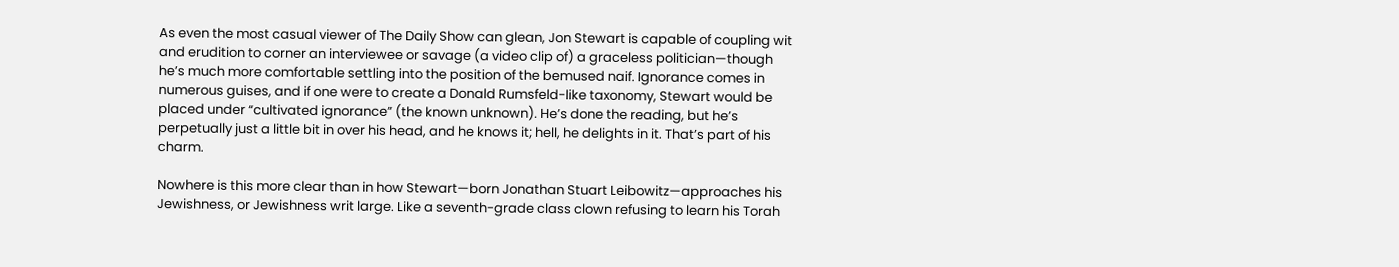As even the most casual viewer of The Daily Show can glean, Jon Stewart is capable of coupling wit and erudition to corner an interviewee or savage (a video clip of) a graceless politician—though he’s much more comfortable settling into the position of the bemused naif. Ignorance comes in numerous guises, and if one were to create a Donald Rumsfeld-like taxonomy, Stewart would be placed under “cultivated ignorance” (the known unknown). He’s done the reading, but he’s perpetually just a little bit in over his head, and he knows it; hell, he delights in it. That’s part of his charm.

Nowhere is this more clear than in how Stewart—born Jonathan Stuart Leibowitz—approaches his Jewishness, or Jewishness writ large. Like a seventh-grade class clown refusing to learn his Torah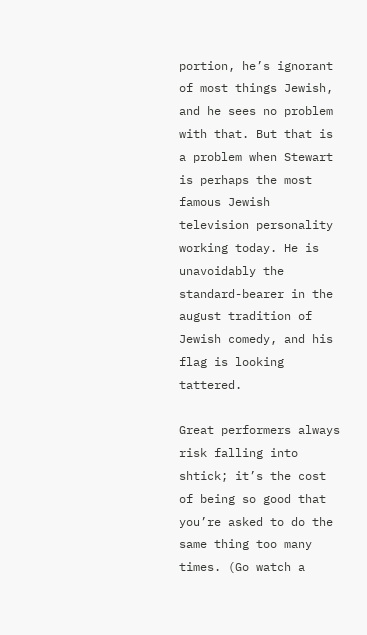portion, he’s ignorant of most things Jewish, and he sees no problem with that. But that is a problem when Stewart is perhaps the most famous Jewish television personality working today. He is unavoidably the standard-bearer in the august tradition of Jewish comedy, and his flag is looking tattered.

Great performers always risk falling into shtick; it’s the cost of being so good that you’re asked to do the same thing too many times. (Go watch a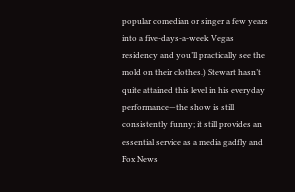popular comedian or singer a few years into a five-days-a-week Vegas residency and you’ll practically see the mold on their clothes.) Stewart hasn’t quite attained this level in his everyday performance—the show is still consistently funny; it still provides an essential service as a media gadfly and Fox News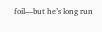foil—but he’s long run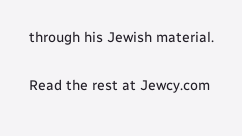through his Jewish material.

Read the rest at Jewcy.com